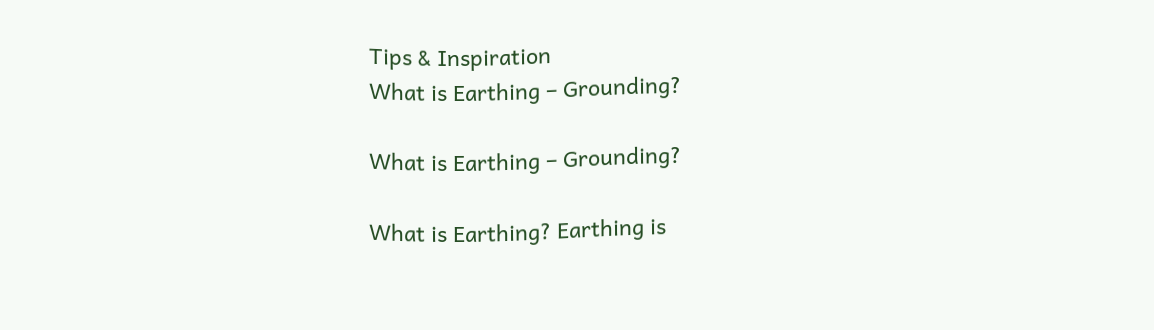Tips & Inspiration
What is Earthing – Grounding?

What is Earthing – Grounding?

What is Earthing? Earthing is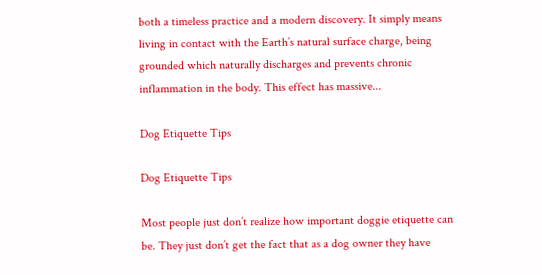both a timeless practice and a modern discovery. It simply means living in contact with the Earth’s natural surface charge, being grounded which naturally discharges and prevents chronic inflammation in the body. This effect has massive...

Dog Etiquette Tips

Dog Etiquette Tips

Most people just don’t realize how important doggie etiquette can be. They just don’t get the fact that as a dog owner they have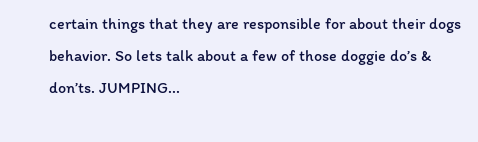certain things that they are responsible for about their dogs behavior. So lets talk about a few of those doggie do’s & don’ts. JUMPING...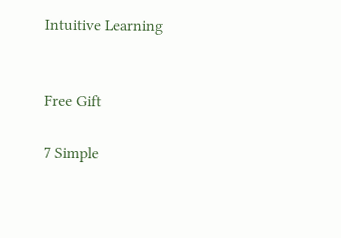Intuitive Learning


Free Gift

7 Simple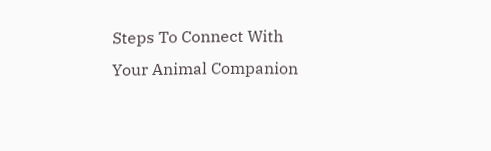Steps To Connect With Your Animal Companion